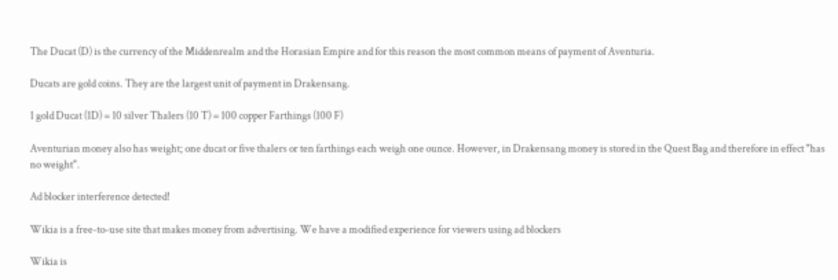The Ducat (D) is the currency of the Middenrealm and the Horasian Empire and for this reason the most common means of payment of Aventuria.

Ducats are gold coins. They are the largest unit of payment in Drakensang.

1 gold Ducat (1D) = 10 silver Thalers (10 T) = 100 copper Farthings (100 F)

Aventurian money also has weight; one ducat or five thalers or ten farthings each weigh one ounce. However, in Drakensang money is stored in the Quest Bag and therefore in effect "has no weight".

Ad blocker interference detected!

Wikia is a free-to-use site that makes money from advertising. We have a modified experience for viewers using ad blockers

Wikia is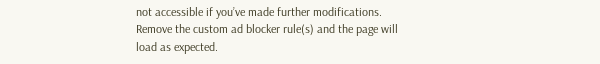not accessible if you’ve made further modifications. Remove the custom ad blocker rule(s) and the page will load as expected.